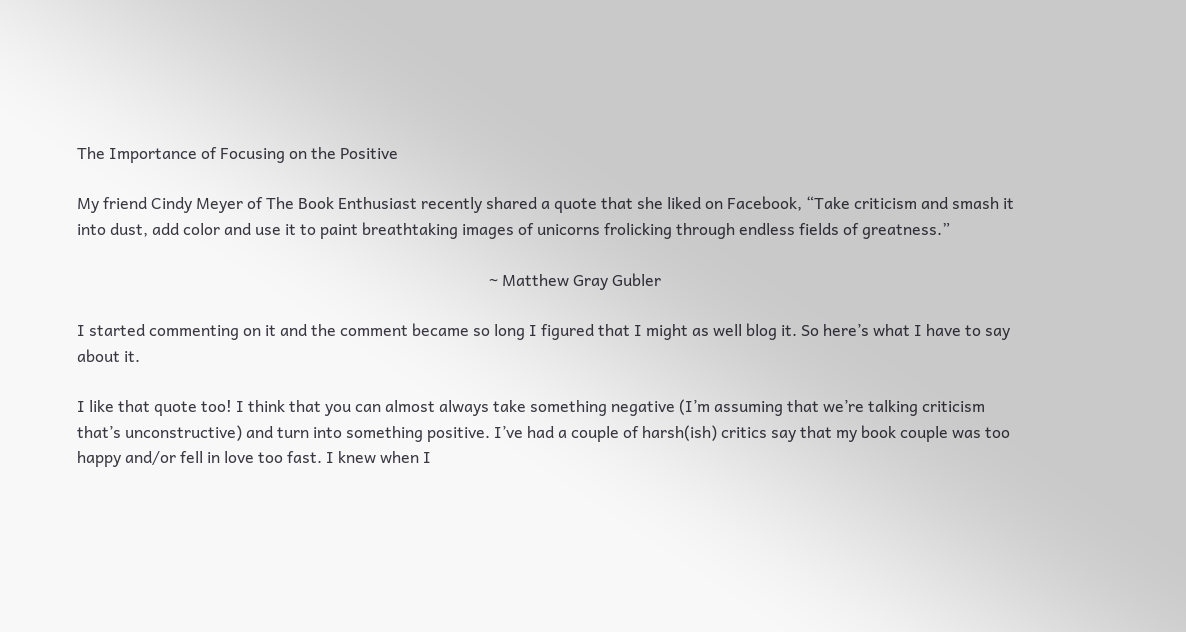The Importance of Focusing on the Positive

My friend Cindy Meyer of The Book Enthusiast recently shared a quote that she liked on Facebook, “Take criticism and smash it into dust, add color and use it to paint breathtaking images of unicorns frolicking through endless fields of greatness.”

                                                                                                       ~ Matthew Gray Gubler

I started commenting on it and the comment became so long I figured that I might as well blog it. So here’s what I have to say about it.

I like that quote too! I think that you can almost always take something negative (I’m assuming that we’re talking criticism that’s unconstructive) and turn into something positive. I’ve had a couple of harsh(ish) critics say that my book couple was too happy and/or fell in love too fast. I knew when I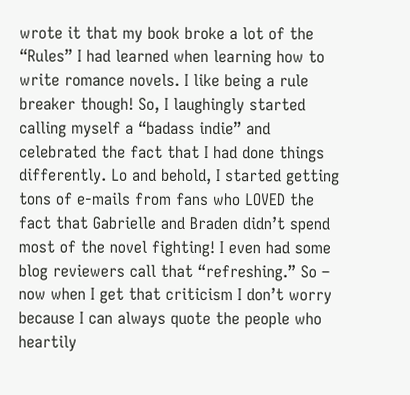wrote it that my book broke a lot of the “Rules” I had learned when learning how to write romance novels. I like being a rule breaker though! So, I laughingly started calling myself a “badass indie” and celebrated the fact that I had done things differently. Lo and behold, I started getting tons of e-mails from fans who LOVED the fact that Gabrielle and Braden didn’t spend most of the novel fighting! I even had some blog reviewers call that “refreshing.” So – now when I get that criticism I don’t worry because I can always quote the people who heartily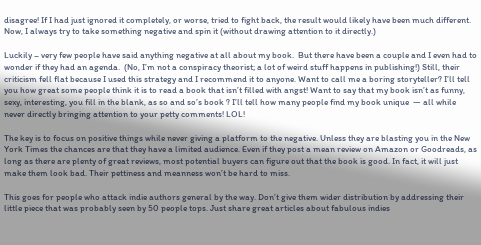disagree! If I had just ignored it completely, or worse, tried to fight back, the result would likely have been much different. Now, I always try to take something negative and spin it (without drawing attention to it directly.)

Luckily – very few people have said anything negative at all about my book.  But there have been a couple and I even had to wonder if they had an agenda.  (No, I’m not a conspiracy theorist; a lot of weird stuff happens in publishing!) Still, their criticism fell flat because I used this strategy and I recommend it to anyone. Want to call me a boring storyteller? I’ll tell you how great some people think it is to read a book that isn’t filled with angst! Want to say that my book isn’t as funny, sexy, interesting, you fill in the blank, as so and so’s book ? I’ll tell how many people find my book unique  — all while never directly bringing attention to your petty comments! LOL!

The key is to focus on positive things while never giving a platform to the negative. Unless they are blasting you in the New York Times the chances are that they have a limited audience. Even if they post a mean review on Amazon or Goodreads, as long as there are plenty of great reviews, most potential buyers can figure out that the book is good. In fact, it will just make them look bad. Their pettiness and meanness won’t be hard to miss.

This goes for people who attack indie authors general by the way. Don’t give them wider distribution by addressing their little piece that was probably seen by 50 people tops. Just share great articles about fabulous indies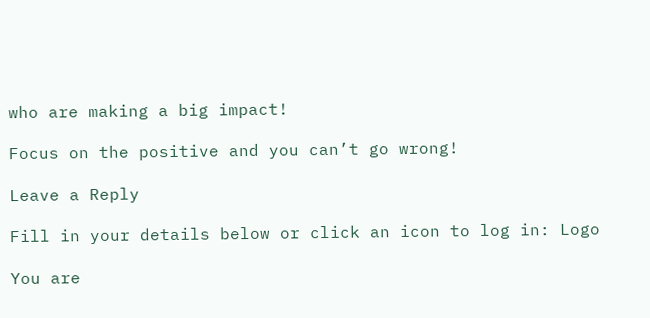who are making a big impact!

Focus on the positive and you can’t go wrong!

Leave a Reply

Fill in your details below or click an icon to log in: Logo

You are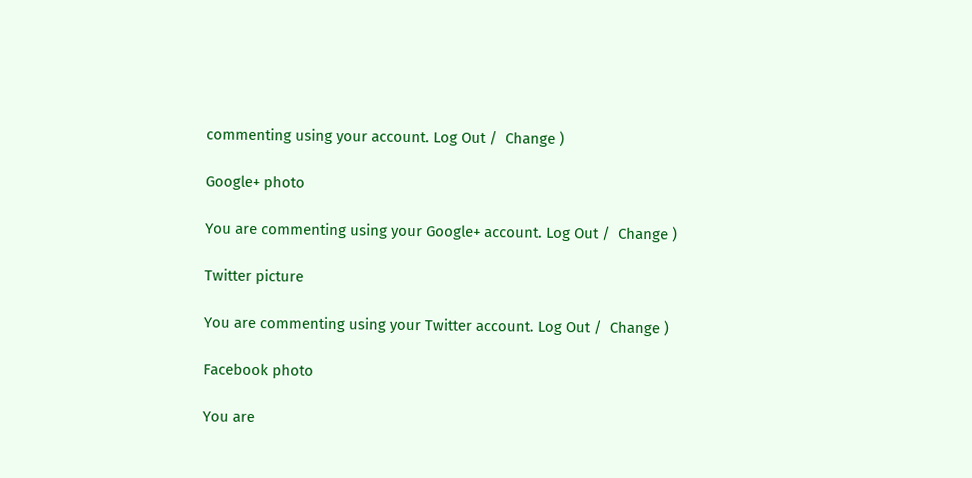commenting using your account. Log Out /  Change )

Google+ photo

You are commenting using your Google+ account. Log Out /  Change )

Twitter picture

You are commenting using your Twitter account. Log Out /  Change )

Facebook photo

You are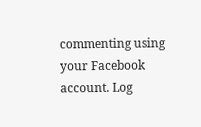commenting using your Facebook account. Log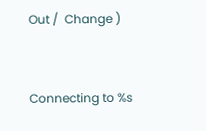Out /  Change )


Connecting to %s